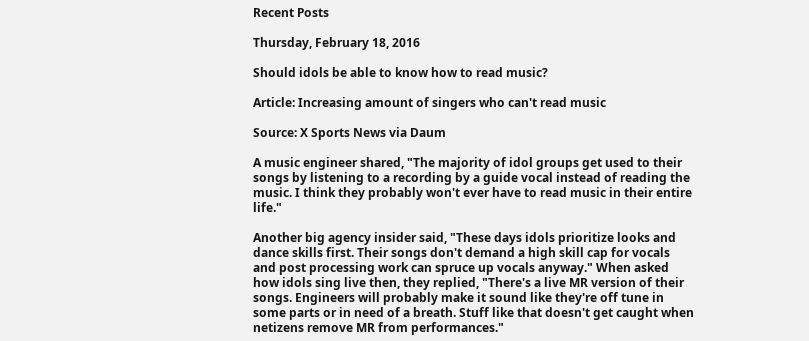Recent Posts

Thursday, February 18, 2016

Should idols be able to know how to read music?

Article: Increasing amount of singers who can't read music

Source: X Sports News via Daum

A music engineer shared, "The majority of idol groups get used to their songs by listening to a recording by a guide vocal instead of reading the music. I think they probably won't ever have to read music in their entire life."

Another big agency insider said, "These days idols prioritize looks and dance skills first. Their songs don't demand a high skill cap for vocals and post processing work can spruce up vocals anyway." When asked how idols sing live then, they replied, "There's a live MR version of their songs. Engineers will probably make it sound like they're off tune in some parts or in need of a breath. Stuff like that doesn't get caught when netizens remove MR from performances."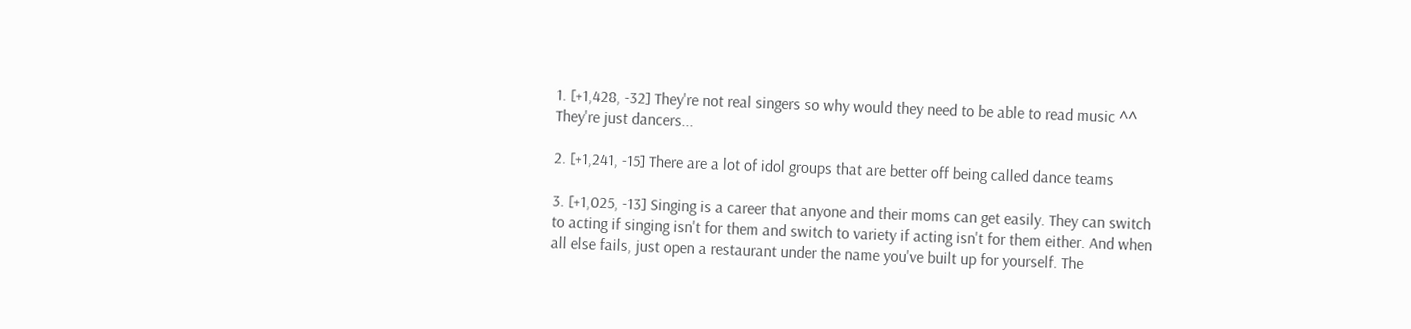1. [+1,428, -32] They're not real singers so why would they need to be able to read music ^^ They're just dancers...

2. [+1,241, -15] There are a lot of idol groups that are better off being called dance teams

3. [+1,025, -13] Singing is a career that anyone and their moms can get easily. They can switch to acting if singing isn't for them and switch to variety if acting isn't for them either. And when all else fails, just open a restaurant under the name you've built up for yourself. The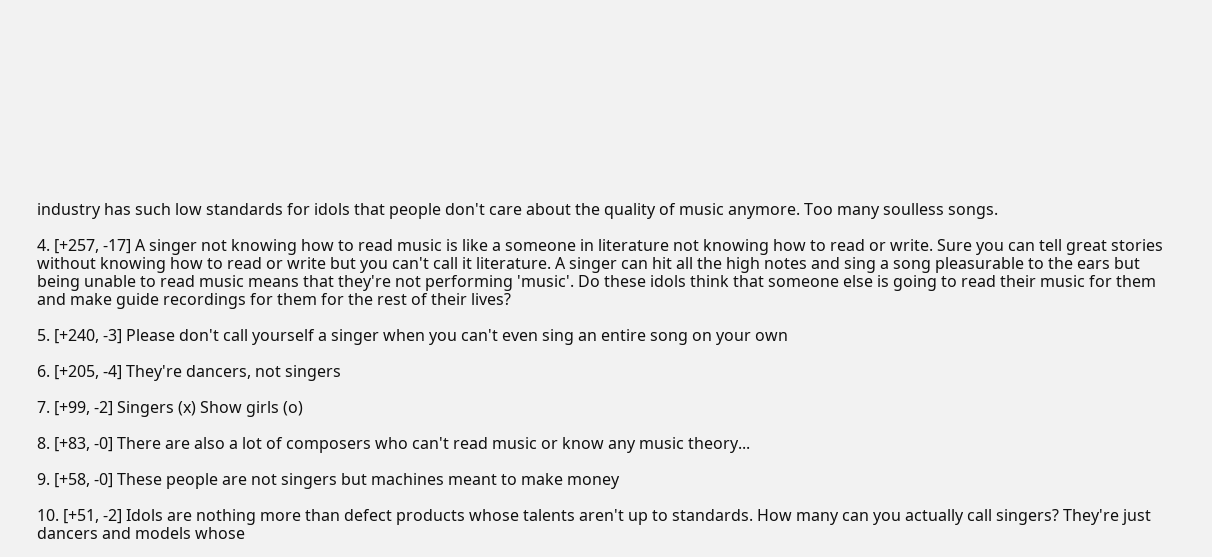industry has such low standards for idols that people don't care about the quality of music anymore. Too many soulless songs.

4. [+257, -17] A singer not knowing how to read music is like a someone in literature not knowing how to read or write. Sure you can tell great stories without knowing how to read or write but you can't call it literature. A singer can hit all the high notes and sing a song pleasurable to the ears but being unable to read music means that they're not performing 'music'. Do these idols think that someone else is going to read their music for them and make guide recordings for them for the rest of their lives?

5. [+240, -3] Please don't call yourself a singer when you can't even sing an entire song on your own

6. [+205, -4] They're dancers, not singers

7. [+99, -2] Singers (x) Show girls (o)

8. [+83, -0] There are also a lot of composers who can't read music or know any music theory...

9. [+58, -0] These people are not singers but machines meant to make money

10. [+51, -2] Idols are nothing more than defect products whose talents aren't up to standards. How many can you actually call singers? They're just dancers and models whose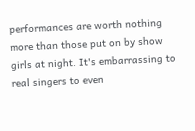performances are worth nothing more than those put on by show girls at night. It's embarrassing to real singers to even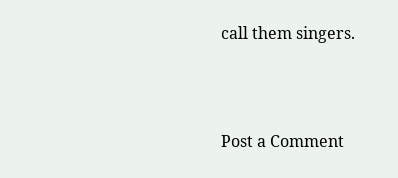call them singers.



Post a Comment